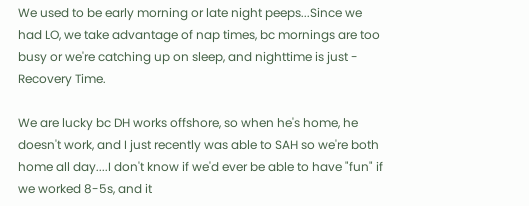We used to be early morning or late night peeps...Since we had LO, we take advantage of nap times, bc mornings are too busy or we're catching up on sleep, and nighttime is just - Recovery Time.

We are lucky bc DH works offshore, so when he's home, he doesn't work, and I just recently was able to SAH so we're both home all day....I don't know if we'd ever be able to have "fun" if we worked 8-5s, and it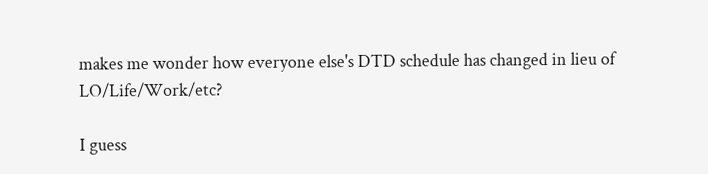makes me wonder how everyone else's DTD schedule has changed in lieu of LO/Life/Work/etc?

I guess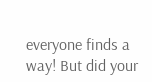everyone finds a way! But did your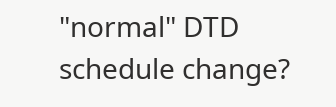"normal" DTD schedule change?